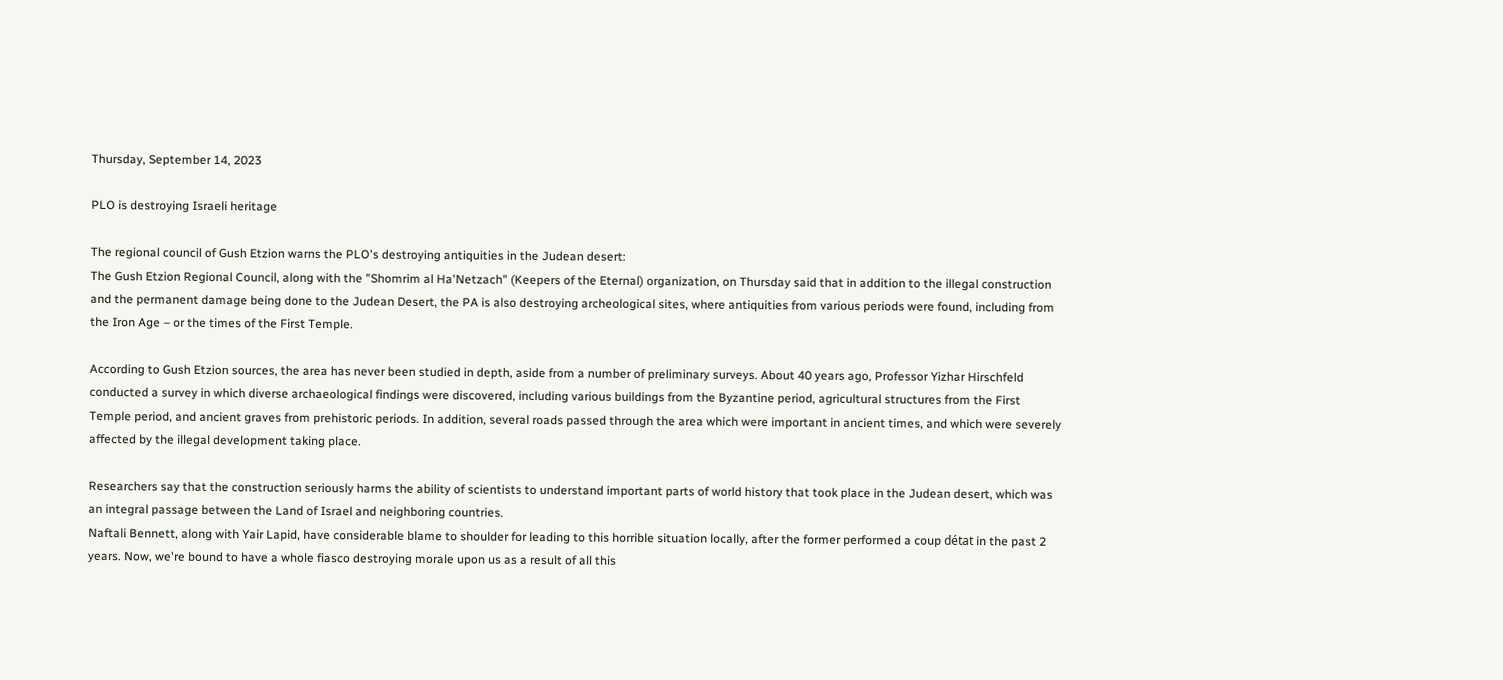Thursday, September 14, 2023

PLO is destroying Israeli heritage

The regional council of Gush Etzion warns the PLO's destroying antiquities in the Judean desert:
The Gush Etzion Regional Council, along with the "Shomrim al Ha'Netzach" (Keepers of the Eternal) organization, on Thursday said that in addition to the illegal construction and the permanent damage being done to the Judean Desert, the PA is also destroying archeological sites, where antiquities from various periods were found, including from the Iron Age – or the times of the First Temple.

According to Gush Etzion sources, the area has never been studied in depth, aside from a number of preliminary surveys. About 40 years ago, Professor Yizhar Hirschfeld conducted a survey in which diverse archaeological findings were discovered, including various buildings from the Byzantine period, agricultural structures from the First Temple period, and ancient graves from prehistoric periods. In addition, several roads passed through the area which were important in ancient times, and which were severely affected by the illegal development taking place.

Researchers say that the construction seriously harms the ability of scientists to understand important parts of world history that took place in the Judean desert, which was an integral passage between the Land of Israel and neighboring countries.
Naftali Bennett, along with Yair Lapid, have considerable blame to shoulder for leading to this horrible situation locally, after the former performed a coup détat in the past 2 years. Now, we're bound to have a whole fiasco destroying morale upon us as a result of all this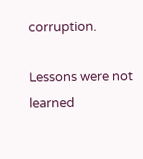corruption.

Lessons were not learned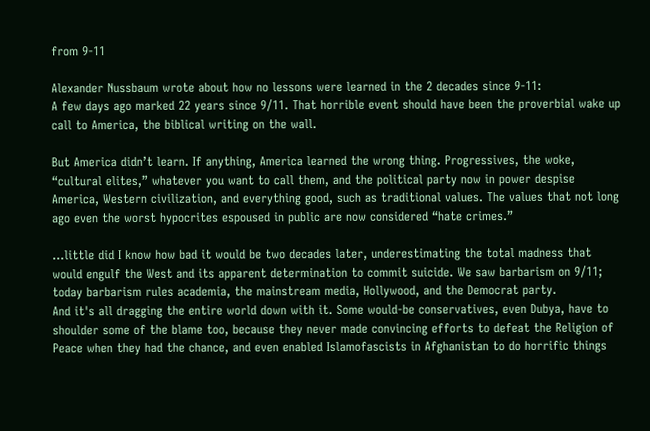from 9-11

Alexander Nussbaum wrote about how no lessons were learned in the 2 decades since 9-11:
A few days ago marked 22 years since 9/11. That horrible event should have been the proverbial wake up call to America, the biblical writing on the wall.

But America didn’t learn. If anything, America learned the wrong thing. Progressives, the woke, “cultural elites,” whatever you want to call them, and the political party now in power despise America, Western civilization, and everything good, such as traditional values. The values that not long ago even the worst hypocrites espoused in public are now considered “hate crimes.”

...little did I know how bad it would be two decades later, underestimating the total madness that would engulf the West and its apparent determination to commit suicide. We saw barbarism on 9/11; today barbarism rules academia, the mainstream media, Hollywood, and the Democrat party.
And it's all dragging the entire world down with it. Some would-be conservatives, even Dubya, have to shoulder some of the blame too, because they never made convincing efforts to defeat the Religion of Peace when they had the chance, and even enabled Islamofascists in Afghanistan to do horrific things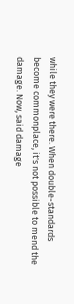while they were there. When double-standards become commonplace, it's not possible to mend the damage. Now, said damage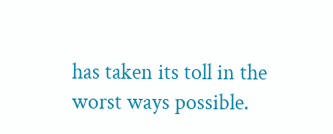has taken its toll in the worst ways possible.